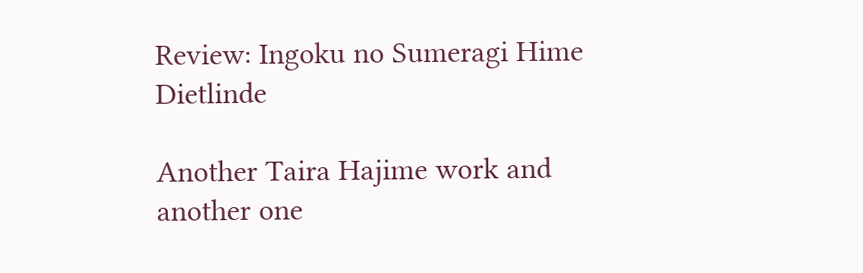Review: Ingoku no Sumeragi Hime Dietlinde

Another Taira Hajime work and another one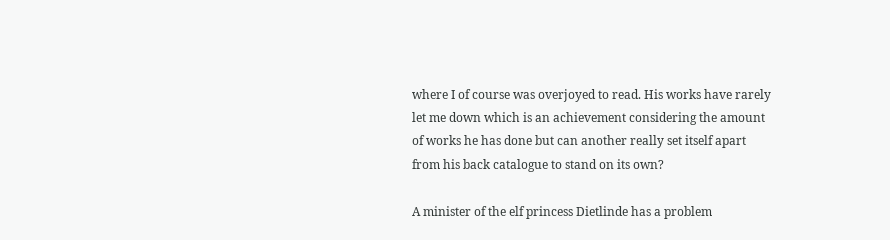where I of course was overjoyed to read. His works have rarely let me down which is an achievement considering the amount of works he has done but can another really set itself apart from his back catalogue to stand on its own?

A minister of the elf princess Dietlinde has a problem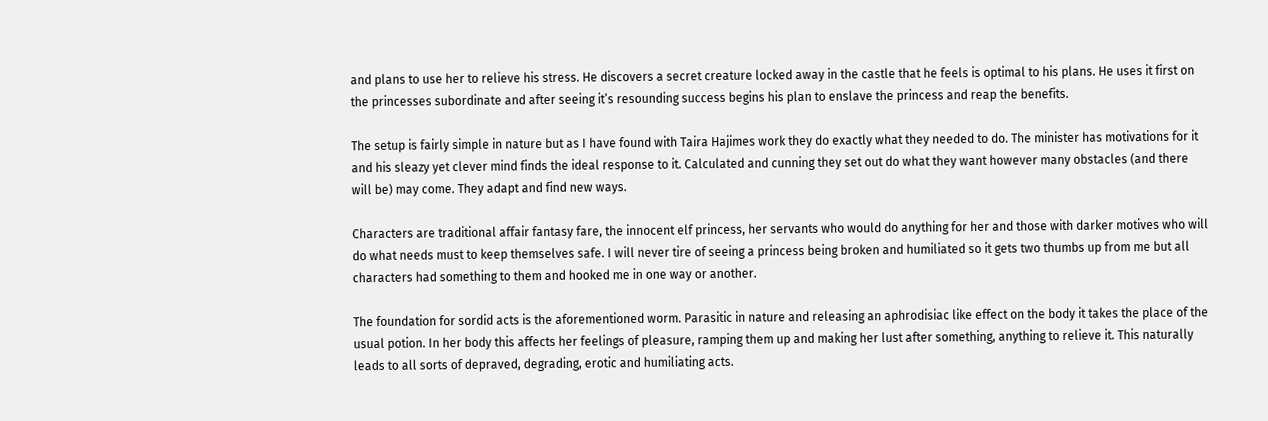and plans to use her to relieve his stress. He discovers a secret creature locked away in the castle that he feels is optimal to his plans. He uses it first on the princesses subordinate and after seeing it’s resounding success begins his plan to enslave the princess and reap the benefits.

The setup is fairly simple in nature but as I have found with Taira Hajimes work they do exactly what they needed to do. The minister has motivations for it and his sleazy yet clever mind finds the ideal response to it. Calculated and cunning they set out do what they want however many obstacles (and there will be) may come. They adapt and find new ways.

Characters are traditional affair fantasy fare, the innocent elf princess, her servants who would do anything for her and those with darker motives who will do what needs must to keep themselves safe. I will never tire of seeing a princess being broken and humiliated so it gets two thumbs up from me but all characters had something to them and hooked me in one way or another.

The foundation for sordid acts is the aforementioned worm. Parasitic in nature and releasing an aphrodisiac like effect on the body it takes the place of the usual potion. In her body this affects her feelings of pleasure, ramping them up and making her lust after something, anything to relieve it. This naturally leads to all sorts of depraved, degrading, erotic and humiliating acts.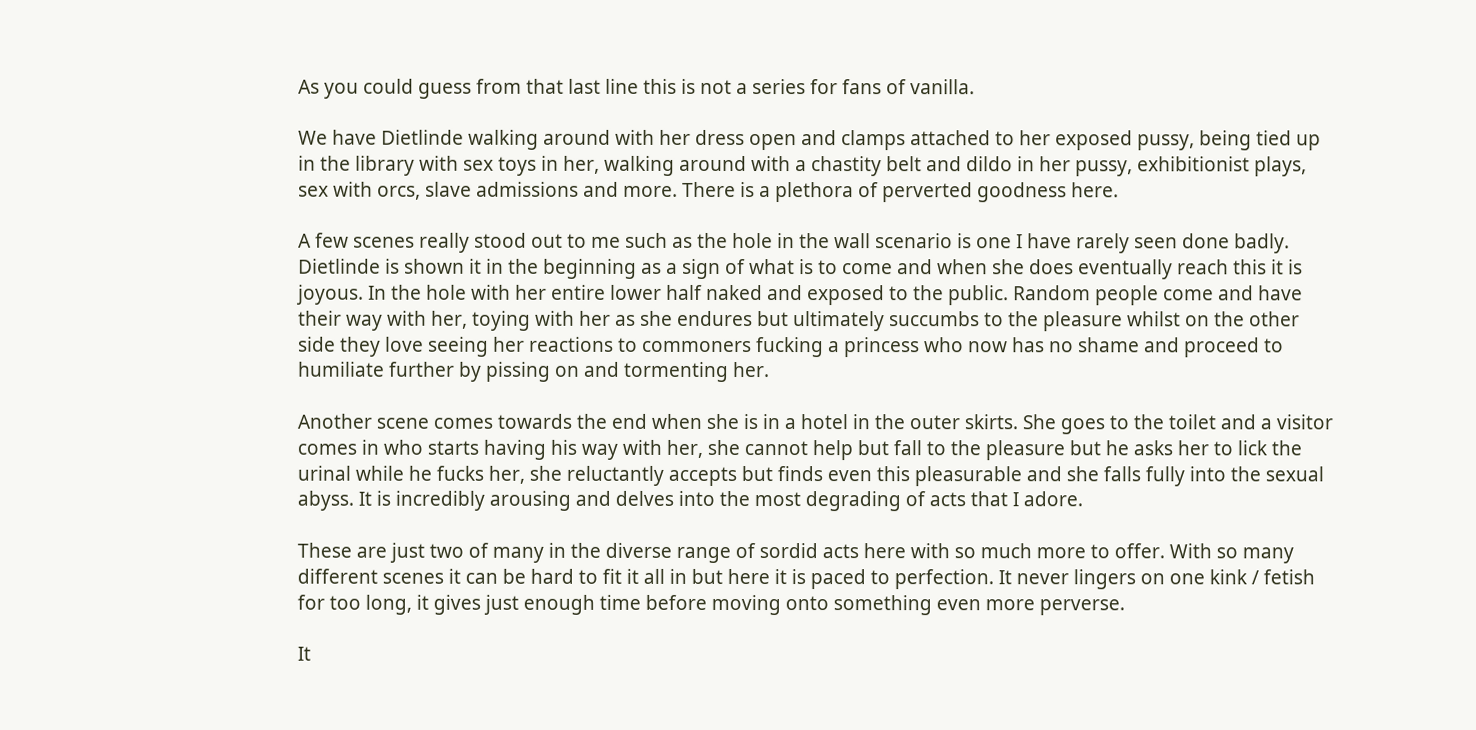As you could guess from that last line this is not a series for fans of vanilla.

We have Dietlinde walking around with her dress open and clamps attached to her exposed pussy, being tied up in the library with sex toys in her, walking around with a chastity belt and dildo in her pussy, exhibitionist plays, sex with orcs, slave admissions and more. There is a plethora of perverted goodness here.

A few scenes really stood out to me such as the hole in the wall scenario is one I have rarely seen done badly. Dietlinde is shown it in the beginning as a sign of what is to come and when she does eventually reach this it is joyous. In the hole with her entire lower half naked and exposed to the public. Random people come and have their way with her, toying with her as she endures but ultimately succumbs to the pleasure whilst on the other side they love seeing her reactions to commoners fucking a princess who now has no shame and proceed to humiliate further by pissing on and tormenting her.

Another scene comes towards the end when she is in a hotel in the outer skirts. She goes to the toilet and a visitor comes in who starts having his way with her, she cannot help but fall to the pleasure but he asks her to lick the urinal while he fucks her, she reluctantly accepts but finds even this pleasurable and she falls fully into the sexual abyss. It is incredibly arousing and delves into the most degrading of acts that I adore.

These are just two of many in the diverse range of sordid acts here with so much more to offer. With so many different scenes it can be hard to fit it all in but here it is paced to perfection. It never lingers on one kink / fetish for too long, it gives just enough time before moving onto something even more perverse.

It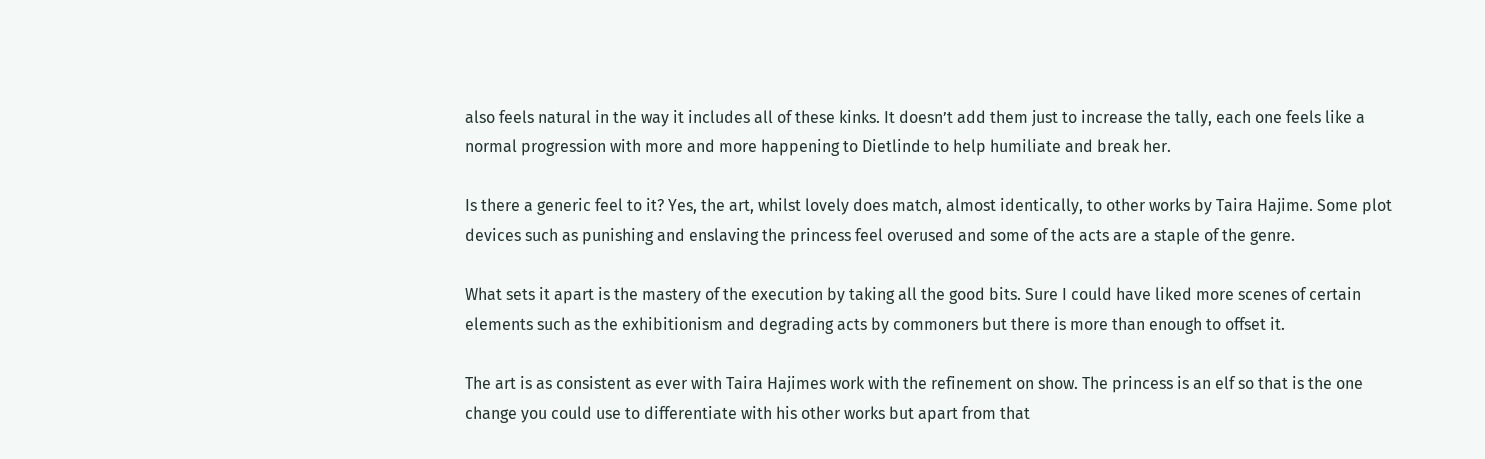also feels natural in the way it includes all of these kinks. It doesn’t add them just to increase the tally, each one feels like a normal progression with more and more happening to Dietlinde to help humiliate and break her.

Is there a generic feel to it? Yes, the art, whilst lovely does match, almost identically, to other works by Taira Hajime. Some plot devices such as punishing and enslaving the princess feel overused and some of the acts are a staple of the genre.

What sets it apart is the mastery of the execution by taking all the good bits. Sure I could have liked more scenes of certain elements such as the exhibitionism and degrading acts by commoners but there is more than enough to offset it.

The art is as consistent as ever with Taira Hajimes work with the refinement on show. The princess is an elf so that is the one change you could use to differentiate with his other works but apart from that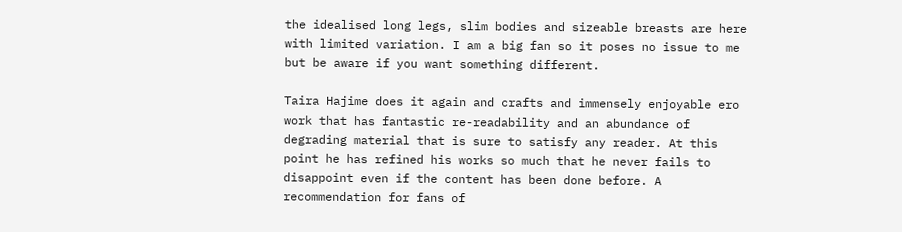the idealised long legs, slim bodies and sizeable breasts are here with limited variation. I am a big fan so it poses no issue to me but be aware if you want something different.

Taira Hajime does it again and crafts and immensely enjoyable ero work that has fantastic re-readability and an abundance of degrading material that is sure to satisfy any reader. At this point he has refined his works so much that he never fails to disappoint even if the content has been done before. A recommendation for fans of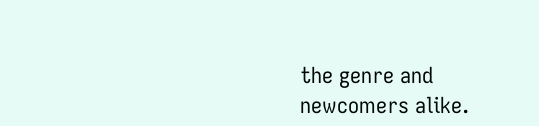the genre and newcomers alike.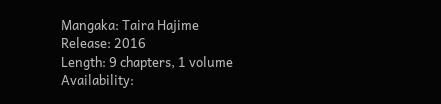Mangaka: Taira Hajime
Release: 2016
Length: 9 chapters, 1 volume
Availability: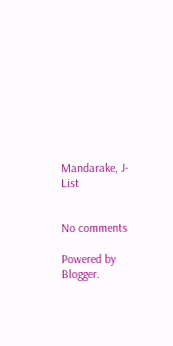Mandarake, J-List


No comments

Powered by Blogger.